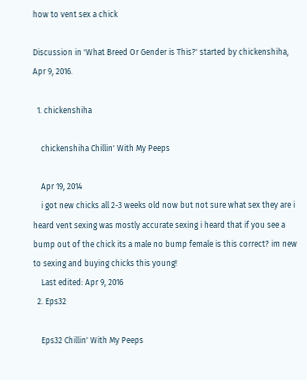how to vent sex a chick

Discussion in 'What Breed Or Gender is This?' started by chickenshiha, Apr 9, 2016.

  1. chickenshiha

    chickenshiha Chillin' With My Peeps

    Apr 19, 2014
    i got new chicks all 2-3 weeks old now but not sure what sex they are i heard vent sexing was mostly accurate sexing i heard that if you see a bump out of the chick its a male no bump female is this correct? im new to sexing and buying chicks this young!
    Last edited: Apr 9, 2016
  2. Eps32

    Eps32 Chillin' With My Peeps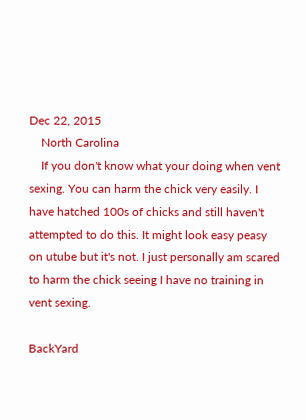Dec 22, 2015
    North Carolina
    If you don't know what your doing when vent sexing. You can harm the chick very easily. I have hatched 100s of chicks and still haven't attempted to do this. It might look easy peasy on utube but it's not. I just personally am scared to harm the chick seeing I have no training in vent sexing.

BackYard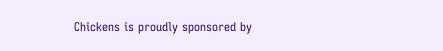Chickens is proudly sponsored by